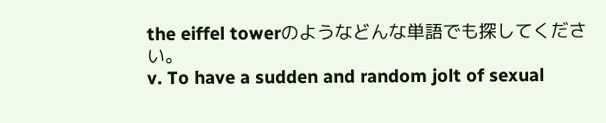the eiffel towerのようなどんな単語でも探してください。
v. To have a sudden and random jolt of sexual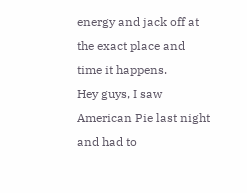energy and jack off at the exact place and time it happens.
Hey guys, I saw American Pie last night and had to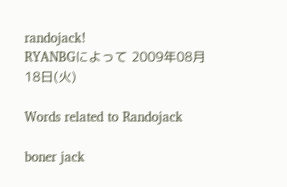randojack!
RYANBGによって 2009年08月18日(火)

Words related to Randojack

boner jack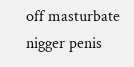off masturbate nigger penis